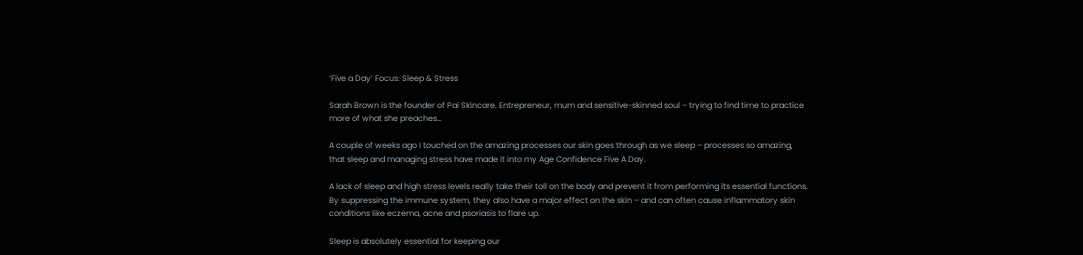‘Five a Day’ Focus: Sleep & Stress

Sarah Brown is the founder of Pai Skincare. Entrepreneur, mum and sensitive-skinned soul – trying to find time to practice more of what she preaches…

A couple of weeks ago I touched on the amazing processes our skin goes through as we sleep – processes so amazing, that sleep and managing stress have made it into my Age Confidence Five A Day.

A lack of sleep and high stress levels really take their toll on the body and prevent it from performing its essential functions. By suppressing the immune system, they also have a major effect on the skin – and can often cause inflammatory skin conditions like eczema, acne and psoriasis to flare up.

Sleep is absolutely essential for keeping our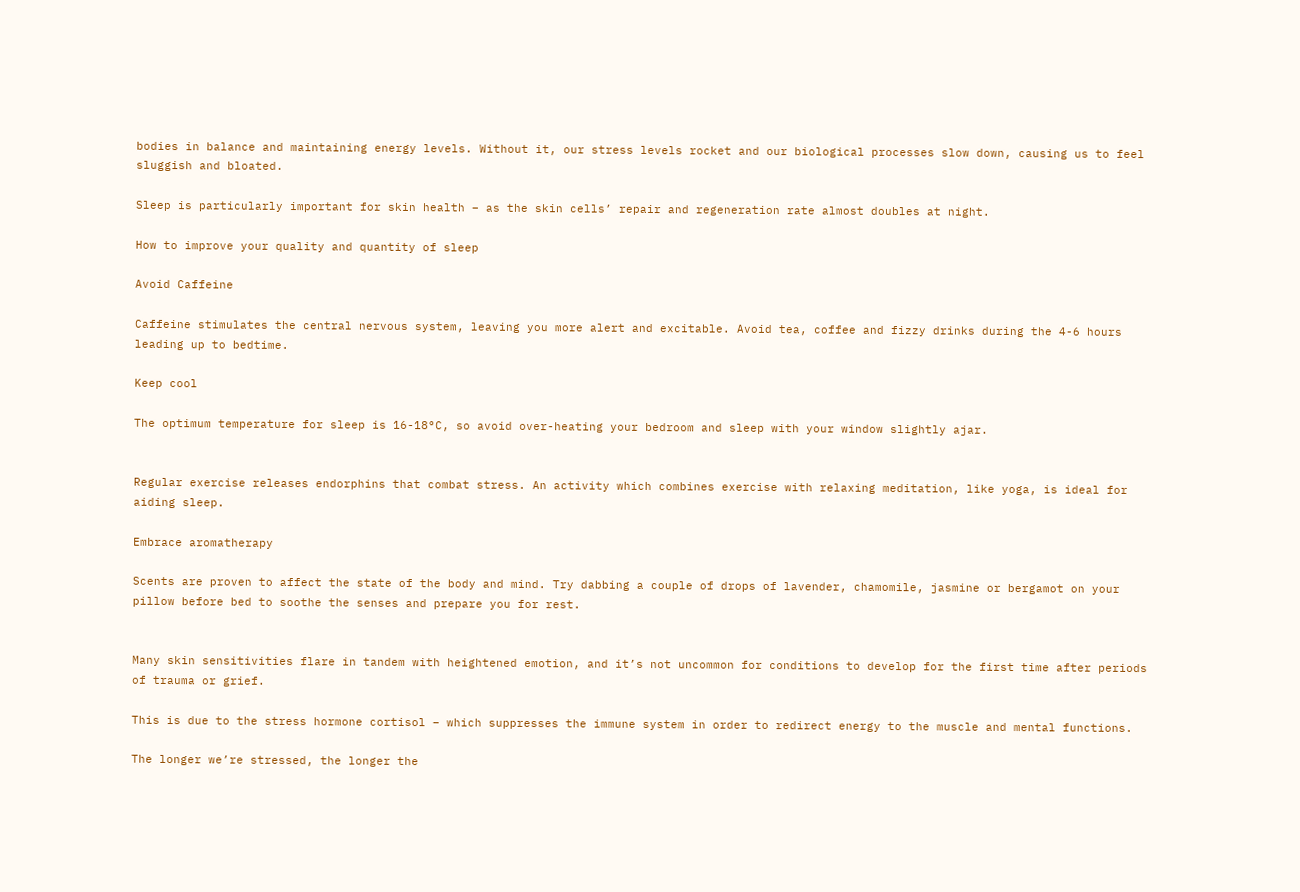bodies in balance and maintaining energy levels. Without it, our stress levels rocket and our biological processes slow down, causing us to feel sluggish and bloated.

Sleep is particularly important for skin health – as the skin cells’ repair and regeneration rate almost doubles at night.

How to improve your quality and quantity of sleep

Avoid Caffeine

Caffeine stimulates the central nervous system, leaving you more alert and excitable. Avoid tea, coffee and fizzy drinks during the 4-6 hours leading up to bedtime.

Keep cool

The optimum temperature for sleep is 16-18°C, so avoid over-heating your bedroom and sleep with your window slightly ajar.


Regular exercise releases endorphins that combat stress. An activity which combines exercise with relaxing meditation, like yoga, is ideal for aiding sleep.

Embrace aromatherapy

Scents are proven to affect the state of the body and mind. Try dabbing a couple of drops of lavender, chamomile, jasmine or bergamot on your pillow before bed to soothe the senses and prepare you for rest.


Many skin sensitivities flare in tandem with heightened emotion, and it’s not uncommon for conditions to develop for the first time after periods of trauma or grief.

This is due to the stress hormone cortisol – which suppresses the immune system in order to redirect energy to the muscle and mental functions.

The longer we’re stressed, the longer the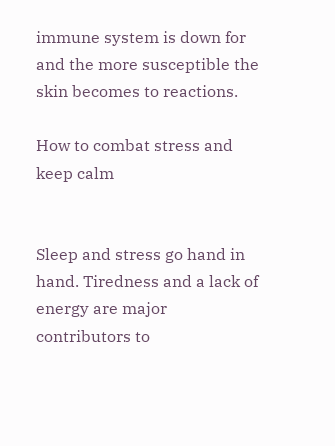immune system is down for and the more susceptible the skin becomes to reactions.

How to combat stress and keep calm


Sleep and stress go hand in hand. Tiredness and a lack of energy are major contributors to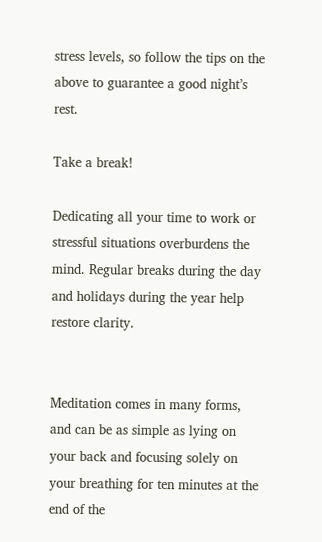stress levels, so follow the tips on the above to guarantee a good night’s rest.

Take a break!

Dedicating all your time to work or stressful situations overburdens the mind. Regular breaks during the day and holidays during the year help restore clarity.


Meditation comes in many forms, and can be as simple as lying on your back and focusing solely on your breathing for ten minutes at the end of the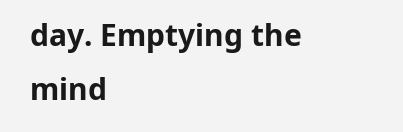day. Emptying the mind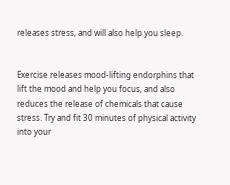releases stress, and will also help you sleep.


Exercise releases mood-lifting endorphins that lift the mood and help you focus, and also reduces the release of chemicals that cause stress. Try and fit 30 minutes of physical activity into your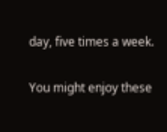day, five times a week.

You might enjoy these